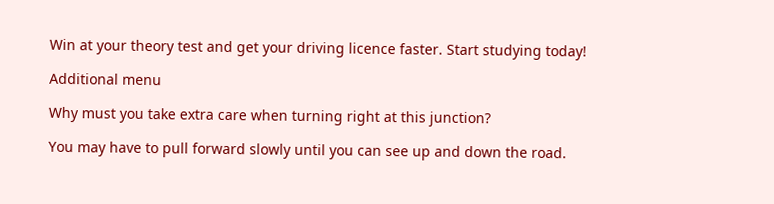Win at your theory test and get your driving licence faster. Start studying today!

Additional menu

Why must you take extra care when turning right at this junction?

You may have to pull forward slowly until you can see up and down the road.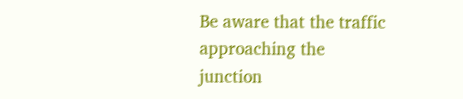Be aware that the traffic approaching the junction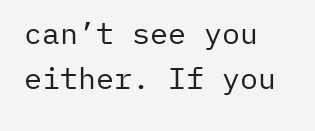can’t see you either. If you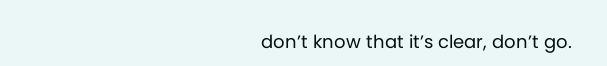don’t know that it’s clear, don’t go.